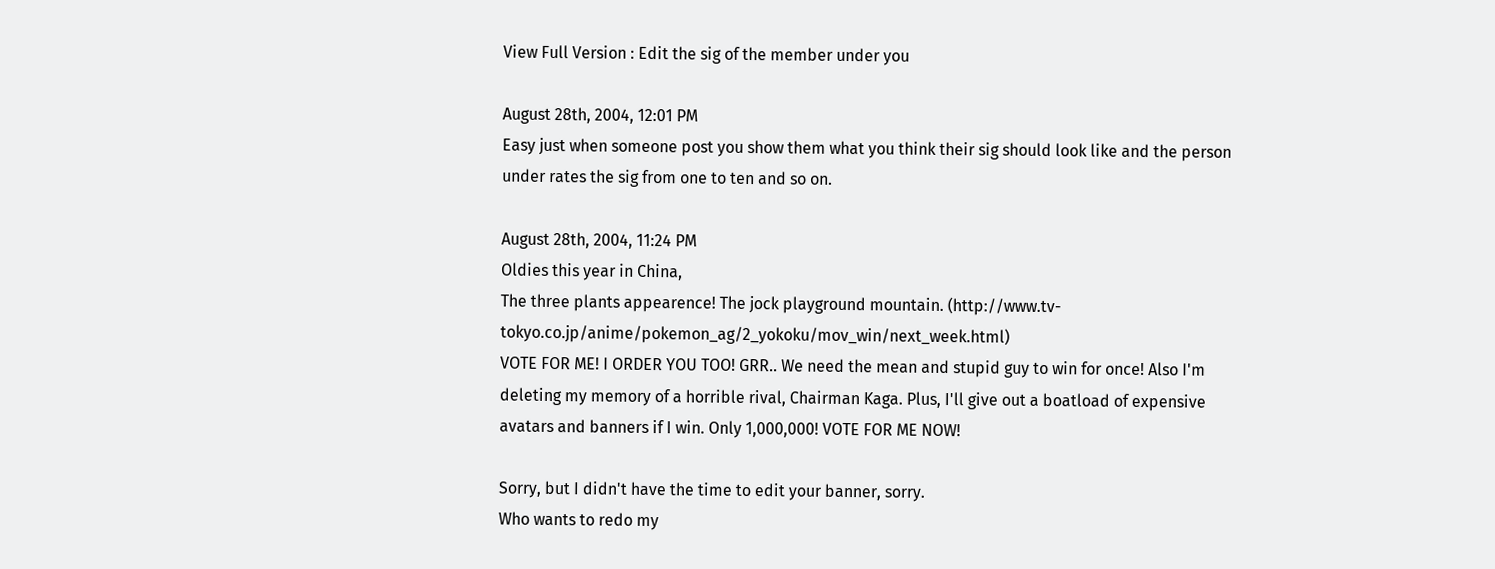View Full Version : Edit the sig of the member under you

August 28th, 2004, 12:01 PM
Easy just when someone post you show them what you think their sig should look like and the person under rates the sig from one to ten and so on.

August 28th, 2004, 11:24 PM
Oldies this year in China,
The three plants appearence! The jock playground mountain. (http://www.tv-tokyo.co.jp/anime/pokemon_ag/2_yokoku/mov_win/next_week.html)
VOTE FOR ME! I ORDER YOU TOO! GRR.. We need the mean and stupid guy to win for once! Also I'm deleting my memory of a horrible rival, Chairman Kaga. Plus, I'll give out a boatload of expensive avatars and banners if I win. Only 1,000,000! VOTE FOR ME NOW!

Sorry, but I didn't have the time to edit your banner, sorry.
Who wants to redo my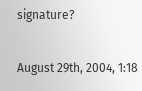signature?

August 29th, 2004, 1:18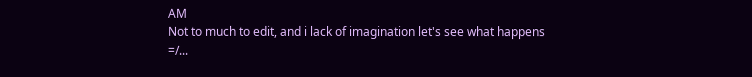AM
Not to much to edit, and i lack of imagination let's see what happens =/...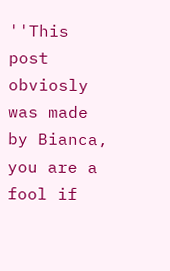''This post obviosly was made by Bianca, you are a fool if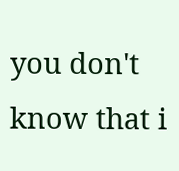you don't know that i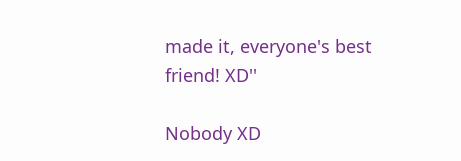made it, everyone's best friend! XD''

Nobody XD